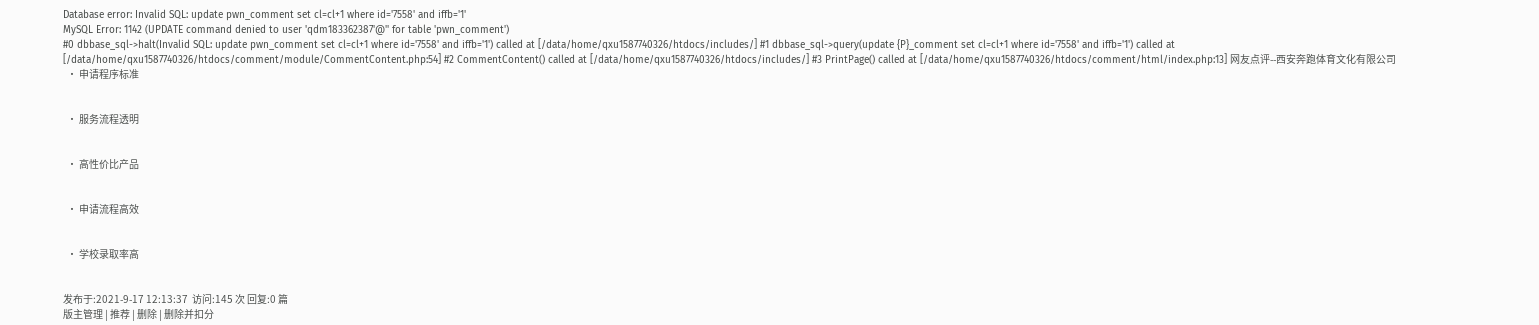Database error: Invalid SQL: update pwn_comment set cl=cl+1 where id='7558' and iffb='1'
MySQL Error: 1142 (UPDATE command denied to user 'qdm183362387'@'' for table 'pwn_comment')
#0 dbbase_sql->halt(Invalid SQL: update pwn_comment set cl=cl+1 where id='7558' and iffb='1') called at [/data/home/qxu1587740326/htdocs/includes/] #1 dbbase_sql->query(update {P}_comment set cl=cl+1 where id='7558' and iffb='1') called at [/data/home/qxu1587740326/htdocs/comment/module/CommentContent.php:54] #2 CommentContent() called at [/data/home/qxu1587740326/htdocs/includes/] #3 PrintPage() called at [/data/home/qxu1587740326/htdocs/comment/html/index.php:13] 网友点评--西安奔跑体育文化有限公司
  • 申请程序标准


  • 服务流程透明


  • 高性价比产品


  • 申请流程高效


  • 学校录取率高


发布于:2021-9-17 12:13:37  访问:145 次 回复:0 篇
版主管理 | 推荐 | 删除 | 删除并扣分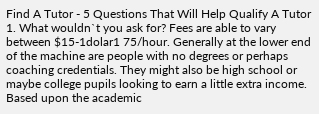Find A Tutor - 5 Questions That Will Help Qualify A Tutor
1. What wouldn`t you ask for? Fees are able to vary between $15-1dolar1 75/hour. Generally at the lower end of the machine are people with no degrees or perhaps coaching credentials. They might also be high school or maybe college pupils looking to earn a little extra income. Based upon the academic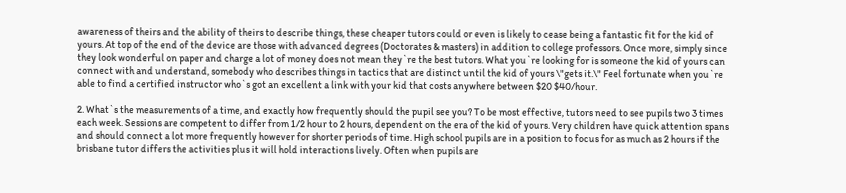awareness of theirs and the ability of theirs to describe things, these cheaper tutors could or even is likely to cease being a fantastic fit for the kid of yours. At top of the end of the device are those with advanced degrees (Doctorates & masters) in addition to college professors. Once more, simply since they look wonderful on paper and charge a lot of money does not mean they`re the best tutors. What you`re looking for is someone the kid of yours can connect with and understand, somebody who describes things in tactics that are distinct until the kid of yours \"gets it.\" Feel fortunate when you`re able to find a certified instructor who`s got an excellent a link with your kid that costs anywhere between $20 $40/hour.

2. What`s the measurements of a time, and exactly how frequently should the pupil see you? To be most effective, tutors need to see pupils two 3 times each week. Sessions are competent to differ from 1/2 hour to 2 hours, dependent on the era of the kid of yours. Very children have quick attention spans and should connect a lot more frequently however for shorter periods of time. High school pupils are in a position to focus for as much as 2 hours if the brisbane tutor differs the activities plus it will hold interactions lively. Often when pupils are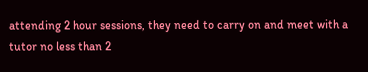attending 2 hour sessions, they need to carry on and meet with a tutor no less than 2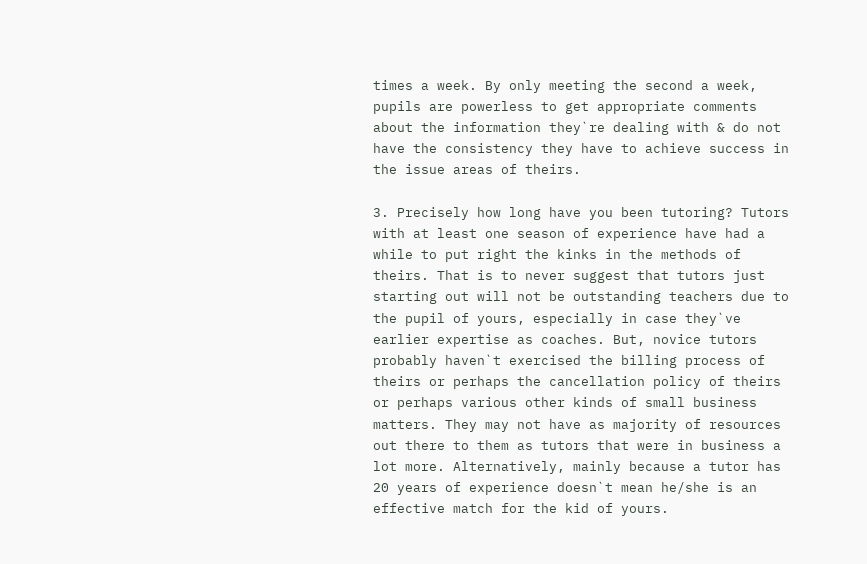times a week. By only meeting the second a week, pupils are powerless to get appropriate comments about the information they`re dealing with & do not have the consistency they have to achieve success in the issue areas of theirs.

3. Precisely how long have you been tutoring? Tutors with at least one season of experience have had a while to put right the kinks in the methods of theirs. That is to never suggest that tutors just starting out will not be outstanding teachers due to the pupil of yours, especially in case they`ve earlier expertise as coaches. But, novice tutors probably haven`t exercised the billing process of theirs or perhaps the cancellation policy of theirs or perhaps various other kinds of small business matters. They may not have as majority of resources out there to them as tutors that were in business a lot more. Alternatively, mainly because a tutor has 20 years of experience doesn`t mean he/she is an effective match for the kid of yours.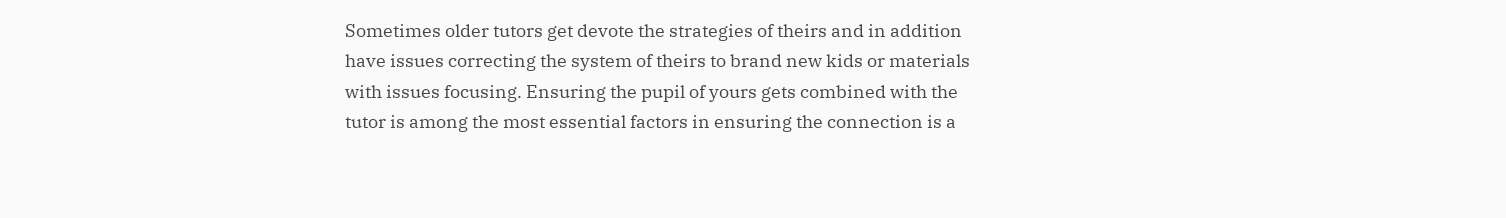Sometimes older tutors get devote the strategies of theirs and in addition have issues correcting the system of theirs to brand new kids or materials with issues focusing. Ensuring the pupil of yours gets combined with the tutor is among the most essential factors in ensuring the connection is a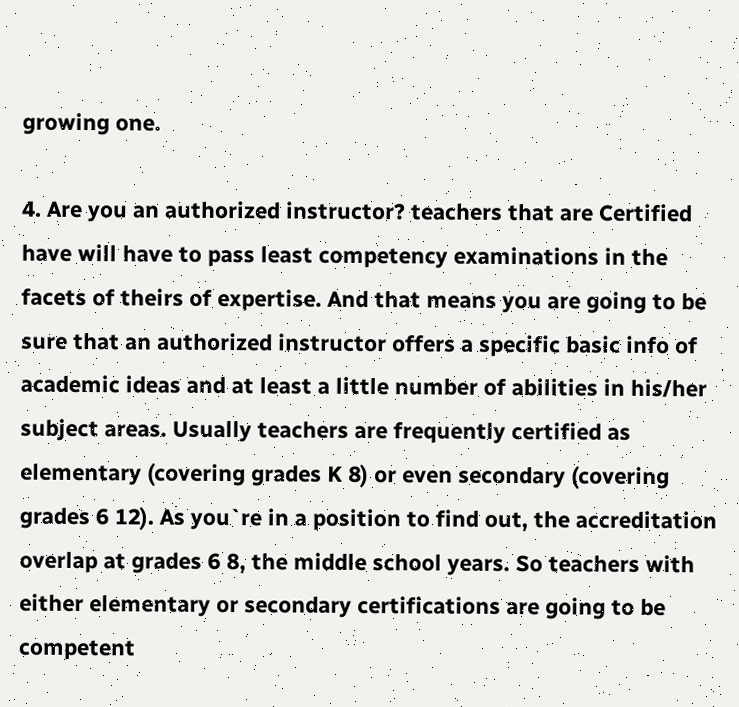growing one.

4. Are you an authorized instructor? teachers that are Certified have will have to pass least competency examinations in the facets of theirs of expertise. And that means you are going to be sure that an authorized instructor offers a specific basic info of academic ideas and at least a little number of abilities in his/her subject areas. Usually teachers are frequently certified as elementary (covering grades K 8) or even secondary (covering grades 6 12). As you`re in a position to find out, the accreditation overlap at grades 6 8, the middle school years. So teachers with either elementary or secondary certifications are going to be competent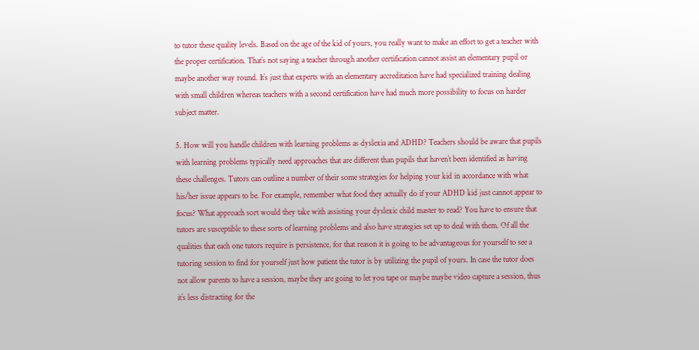to tutor these quality levels. Based on the age of the kid of yours, you really want to make an effort to get a teacher with the proper certification. That`s not saying a teacher through another certification cannot assist an elementary pupil or maybe another way round. It`s just that experts with an elementary accreditation have had specialized training dealing with small children whereas teachers with a second certification have had much more possibility to focus on harder subject matter.

5. How will you handle children with learning problems as dyslexia and ADHD? Teachers should be aware that pupils with learning problems typically need approaches that are different than pupils that haven`t been identified as having these challenges. Tutors can outline a number of their some strategies for helping your kid in accordance with what his/her issue appears to be. For example, remember what food they actually do if your ADHD kid just cannot appear to focus? What approach sort would they take with assisting your dyslexic child master to read? You have to ensure that tutors are susceptible to these sorts of learning problems and also have strategies set up to deal with them. Of all the qualities that each one tutors require is persistence, for that reason it is going to be advantageous for yourself to see a tutoring session to find for yourself just how patient the tutor is by utilizing the pupil of yours. In case the tutor does not allow parents to have a session, maybe they are going to let you tape or maybe maybe video capture a session, thus it`s less distracting for the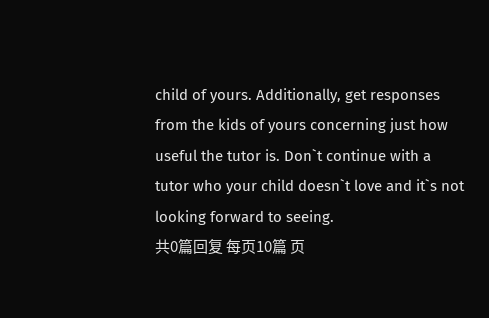child of yours. Additionally, get responses from the kids of yours concerning just how useful the tutor is. Don`t continue with a tutor who your child doesn`t love and it`s not looking forward to seeing.
共0篇回复 每页10篇 页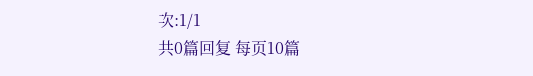次:1/1
共0篇回复 每页10篇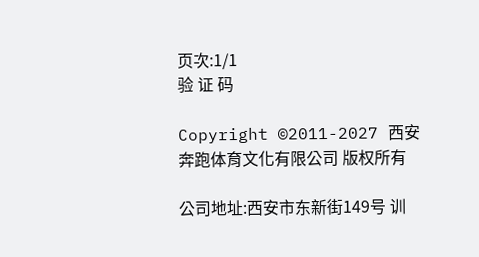页次:1/1
验 证 码

Copyright ©2011-2027 西安奔跑体育文化有限公司 版权所有

公司地址:西安市东新街149号 训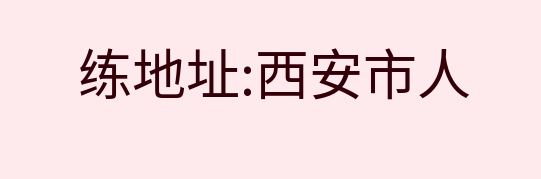练地址:西安市人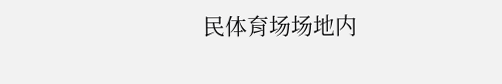民体育场场地内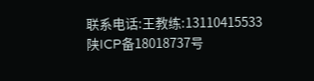联系电话:王教练:13110415533       陕ICP备18018737号